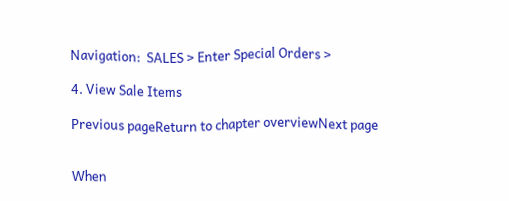Navigation:  SALES > Enter Special Orders >

4. View Sale Items

Previous pageReturn to chapter overviewNext page


When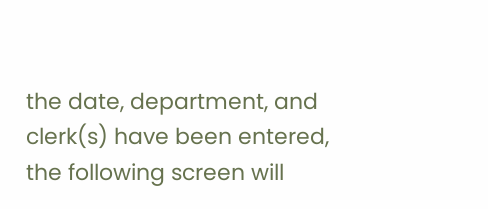the date, department, and clerk(s) have been entered, the following screen will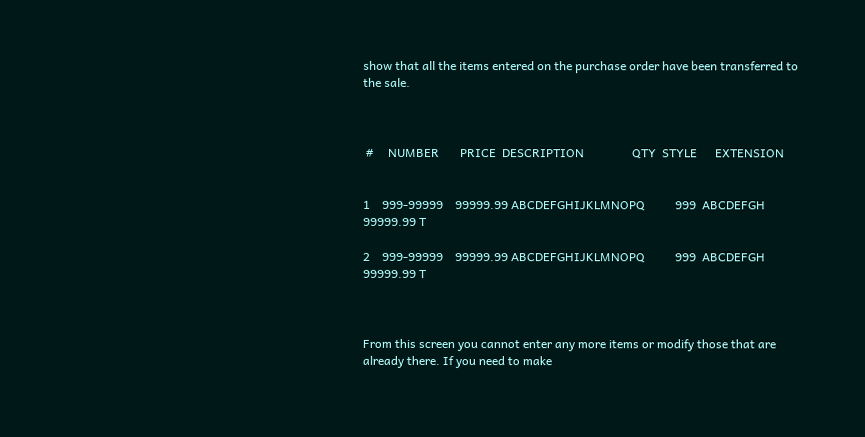show that all the items entered on the purchase order have been transferred to the sale.



 #     NUMBER       PRICE  DESCRIPTION                QTY  STYLE      EXTENSION


1    999-99999    99999.99 ABCDEFGHIJKLMNOPQ          999  ABCDEFGH   99999.99 T

2    999-99999    99999.99 ABCDEFGHIJKLMNOPQ          999  ABCDEFGH   99999.99 T



From this screen you cannot enter any more items or modify those that are already there. If you need to make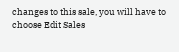changes to this sale, you will have to choose Edit Sales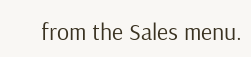from the Sales menu.